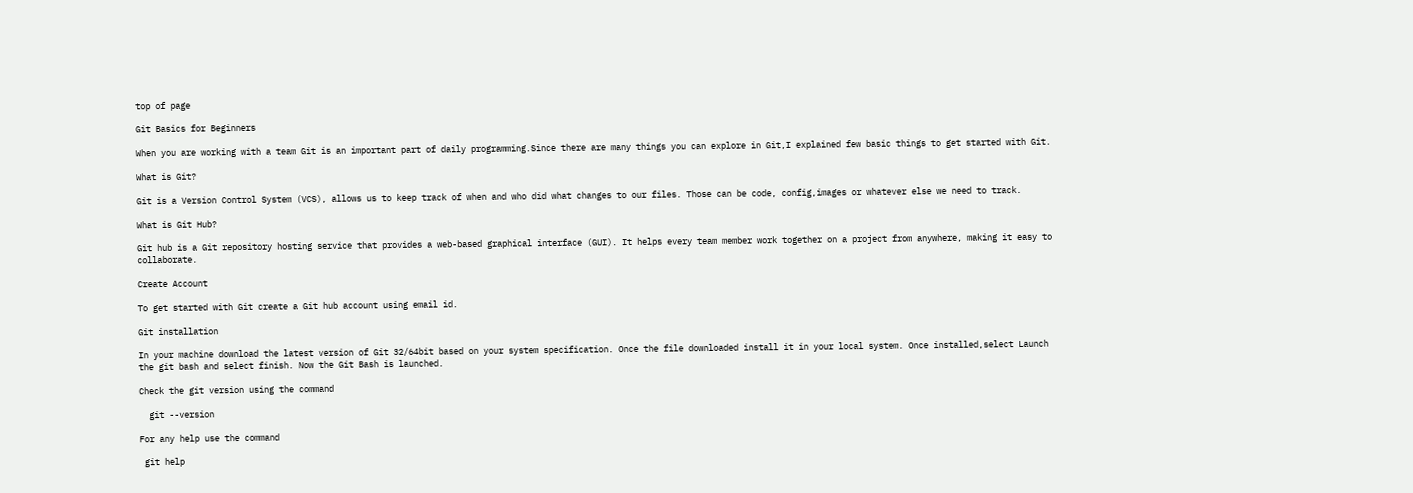top of page

Git Basics for Beginners

When you are working with a team Git is an important part of daily programming.Since there are many things you can explore in Git,I explained few basic things to get started with Git.

What is Git?

Git is a Version Control System (VCS), allows us to keep track of when and who did what changes to our files. Those can be code, config,images or whatever else we need to track.

What is Git Hub?

Git hub is a Git repository hosting service that provides a web-based graphical interface (GUI). It helps every team member work together on a project from anywhere, making it easy to collaborate.

Create Account

To get started with Git create a Git hub account using email id.

Git installation

In your machine download the latest version of Git 32/64bit based on your system specification. Once the file downloaded install it in your local system. Once installed,select Launch the git bash and select finish. Now the Git Bash is launched.

Check the git version using the command

  git --version

For any help use the command

 git help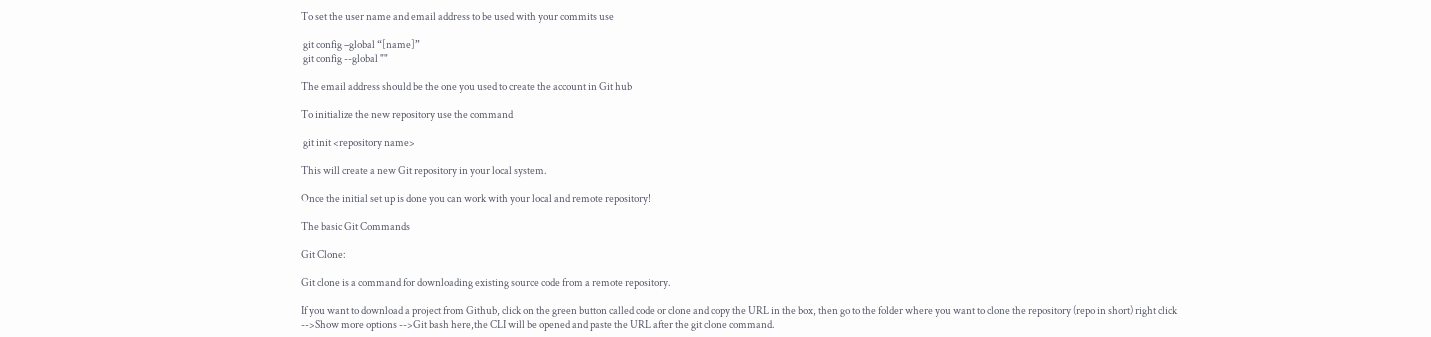To set the user name and email address to be used with your commits use

 git config –global “[name]”
 git config --global ""

The email address should be the one you used to create the account in Git hub

To initialize the new repository use the command

 git init <repository name>

This will create a new Git repository in your local system.

Once the initial set up is done you can work with your local and remote repository!

The basic Git Commands

Git Clone:

Git clone is a command for downloading existing source code from a remote repository.

If you want to download a project from Github, click on the green button called code or clone and copy the URL in the box, then go to the folder where you want to clone the repository (repo in short) right click -->Show more options -->Git bash here,the CLI will be opened and paste the URL after the git clone command.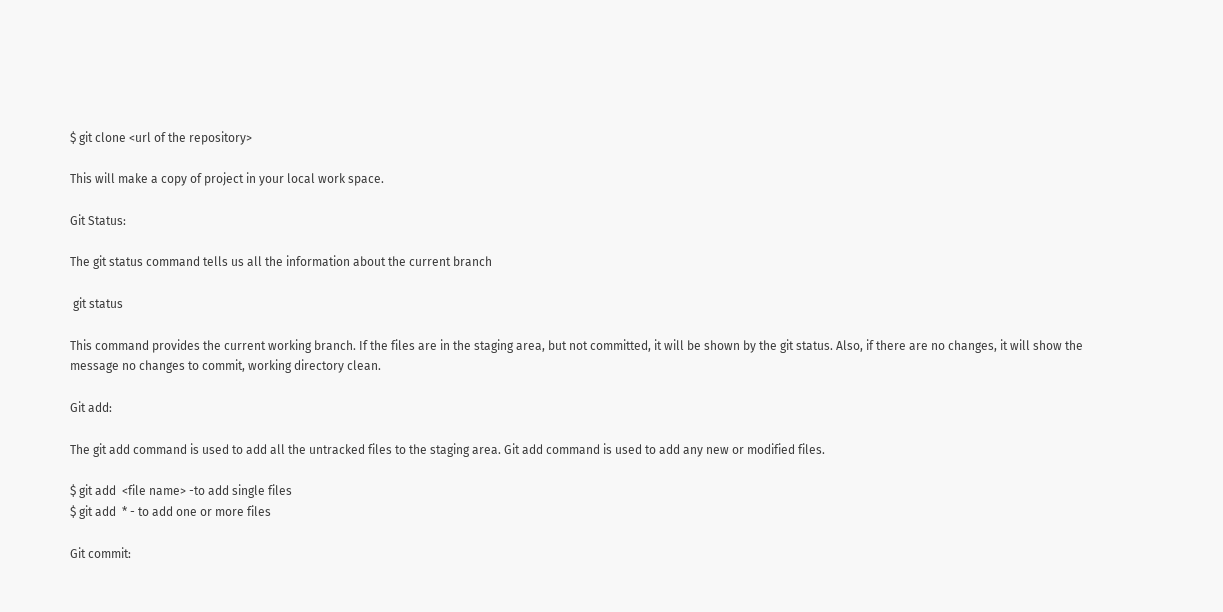$ git clone <url of the repository>

This will make a copy of project in your local work space.

Git Status:

The git status command tells us all the information about the current branch

 git status

This command provides the current working branch. If the files are in the staging area, but not committed, it will be shown by the git status. Also, if there are no changes, it will show the message no changes to commit, working directory clean.

Git add:

The git add command is used to add all the untracked files to the staging area. Git add command is used to add any new or modified files.

$ git add  <file name> -to add single files
$ git add  * - to add one or more files

Git commit: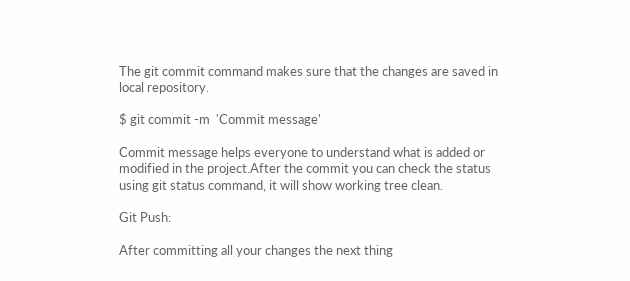The git commit command makes sure that the changes are saved in local repository.

$ git commit -m  'Commit message'

Commit message helps everyone to understand what is added or modified in the project.After the commit you can check the status using git status command, it will show working tree clean.

Git Push:

After committing all your changes the next thing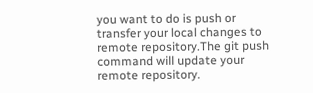you want to do is push or transfer your local changes to remote repository.The git push command will update your remote repository.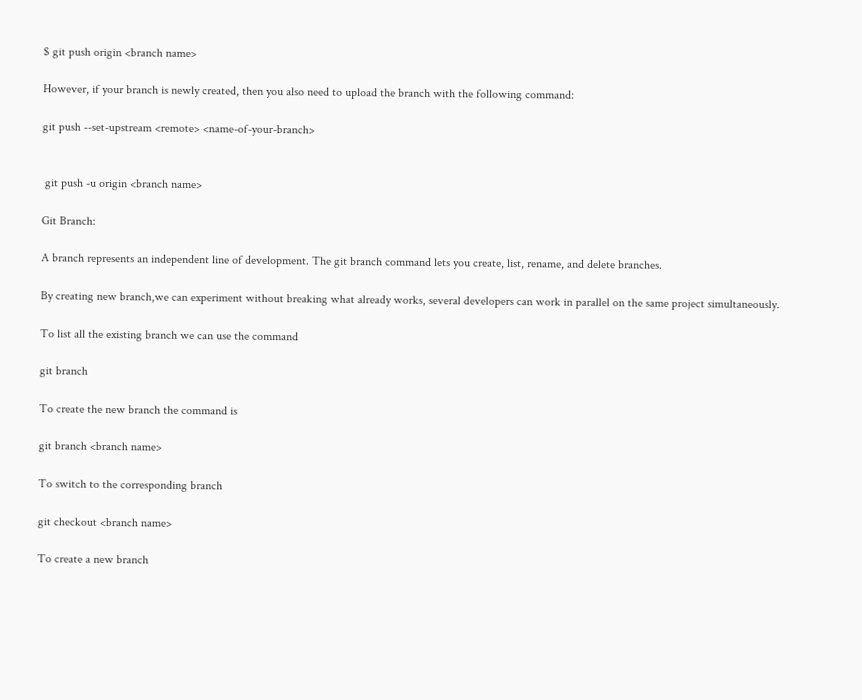$ git push origin <branch name>

However, if your branch is newly created, then you also need to upload the branch with the following command:

git push --set-upstream <remote> <name-of-your-branch>


 git push -u origin <branch name>

Git Branch:

A branch represents an independent line of development. The git branch command lets you create, list, rename, and delete branches.

By creating new branch,we can experiment without breaking what already works, several developers can work in parallel on the same project simultaneously.

To list all the existing branch we can use the command

git branch

To create the new branch the command is

git branch <branch name>

To switch to the corresponding branch

git checkout <branch name>

To create a new branch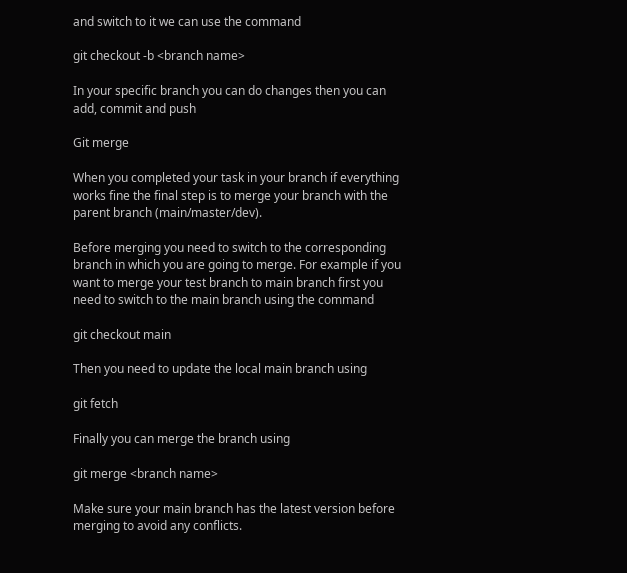and switch to it we can use the command

git checkout -b <branch name>

In your specific branch you can do changes then you can add, commit and push

Git merge

When you completed your task in your branch if everything works fine the final step is to merge your branch with the parent branch (main/master/dev).

Before merging you need to switch to the corresponding branch in which you are going to merge. For example if you want to merge your test branch to main branch first you need to switch to the main branch using the command

git checkout main

Then you need to update the local main branch using

git fetch

Finally you can merge the branch using

git merge <branch name>

Make sure your main branch has the latest version before merging to avoid any conflicts.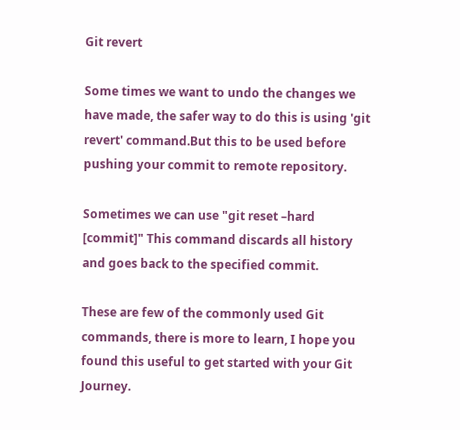Git revert

Some times we want to undo the changes we have made, the safer way to do this is using 'git revert' command.But this to be used before pushing your commit to remote repository.

Sometimes we can use "git reset –hard [commit]" This command discards all history and goes back to the specified commit.

These are few of the commonly used Git commands, there is more to learn, I hope you found this useful to get started with your Git Journey.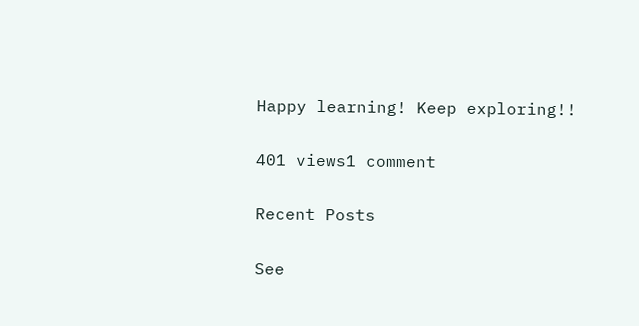Happy learning! Keep exploring!!

401 views1 comment

Recent Posts

See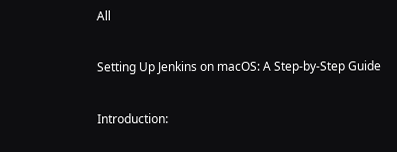All

Setting Up Jenkins on macOS: A Step-by-Step Guide

Introduction: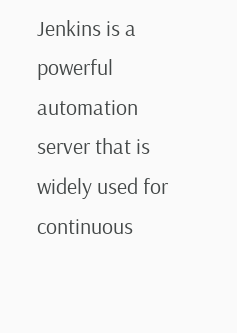Jenkins is a powerful automation server that is widely used for continuous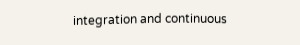integration and continuous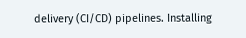delivery (CI/CD) pipelines. Installing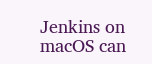Jenkins on macOS can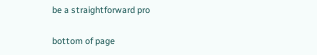be a straightforward pro

bottom of page